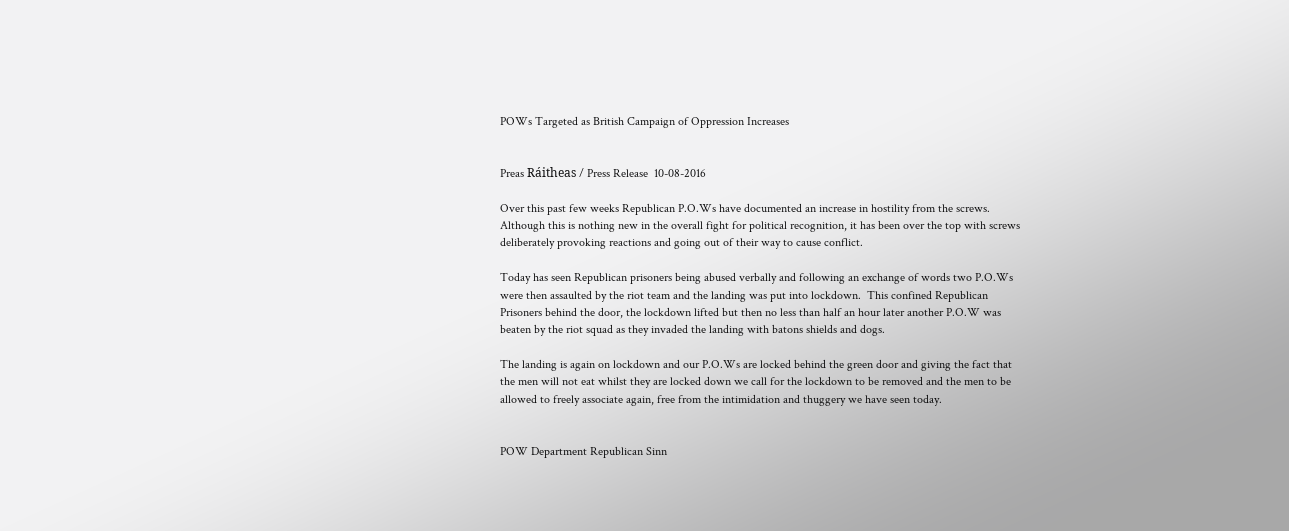POWs Targeted as British Campaign of Oppression Increases


Preas Ráitheas / Press Release  10-08-2016

Over this past few weeks Republican P.O.Ws have documented an increase in hostility from the screws.  Although this is nothing new in the overall fight for political recognition, it has been over the top with screws deliberately provoking reactions and going out of their way to cause conflict.

Today has seen Republican prisoners being abused verbally and following an exchange of words two P.O.Ws were then assaulted by the riot team and the landing was put into lockdown.  This confined Republican Prisoners behind the door, the lockdown lifted but then no less than half an hour later another P.O.W was beaten by the riot squad as they invaded the landing with batons shields and dogs.

The landing is again on lockdown and our P.O.Ws are locked behind the green door and giving the fact that the men will not eat whilst they are locked down we call for the lockdown to be removed and the men to be allowed to freely associate again, free from the intimidation and thuggery we have seen today.


POW Department Republican Sinn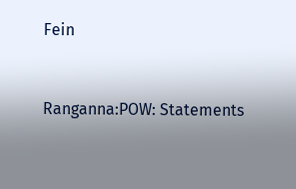Fein


Ranganna:POW: Statements